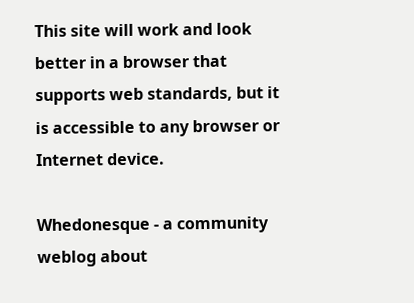This site will work and look better in a browser that supports web standards, but it is accessible to any browser or Internet device.

Whedonesque - a community weblog about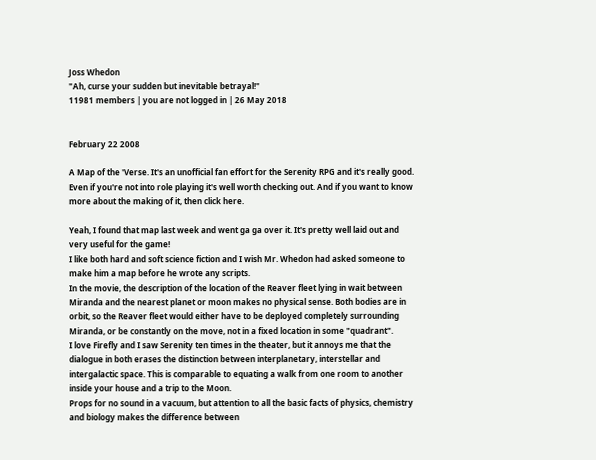Joss Whedon
"Ah, curse your sudden but inevitable betrayal!"
11981 members | you are not logged in | 26 May 2018


February 22 2008

A Map of the 'Verse. It's an unofficial fan effort for the Serenity RPG and it's really good. Even if you're not into role playing it's well worth checking out. And if you want to know more about the making of it, then click here.

Yeah, I found that map last week and went ga ga over it. It's pretty well laid out and very useful for the game!
I like both hard and soft science fiction and I wish Mr. Whedon had asked someone to make him a map before he wrote any scripts.
In the movie, the description of the location of the Reaver fleet lying in wait between Miranda and the nearest planet or moon makes no physical sense. Both bodies are in orbit, so the Reaver fleet would either have to be deployed completely surrounding Miranda, or be constantly on the move, not in a fixed location in some "quadrant".
I love Firefly and I saw Serenity ten times in the theater, but it annoys me that the dialogue in both erases the distinction between interplanetary, interstellar and intergalactic space. This is comparable to equating a walk from one room to another inside your house and a trip to the Moon.
Props for no sound in a vacuum, but attention to all the basic facts of physics, chemistry and biology makes the difference between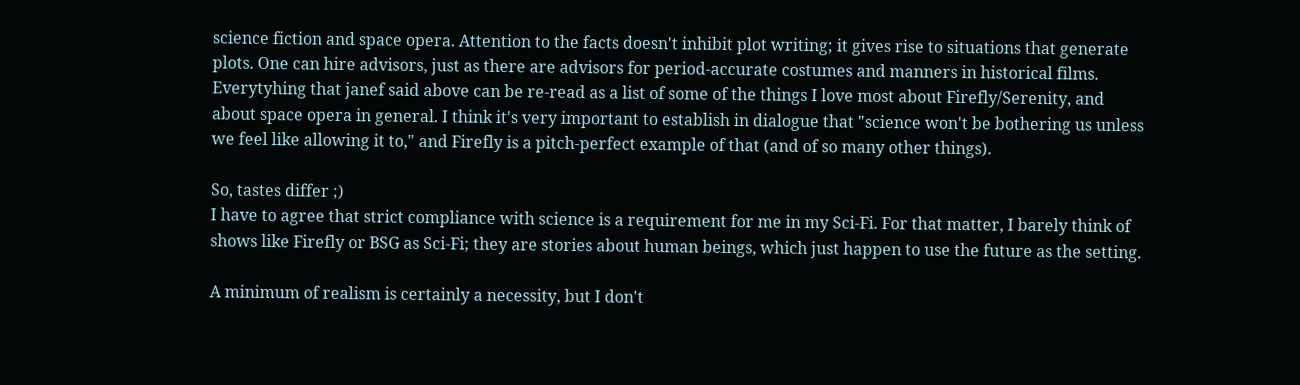science fiction and space opera. Attention to the facts doesn't inhibit plot writing; it gives rise to situations that generate plots. One can hire advisors, just as there are advisors for period-accurate costumes and manners in historical films.
Everytyhing that janef said above can be re-read as a list of some of the things I love most about Firefly/Serenity, and about space opera in general. I think it's very important to establish in dialogue that "science won't be bothering us unless we feel like allowing it to," and Firefly is a pitch-perfect example of that (and of so many other things).

So, tastes differ ;)
I have to agree that strict compliance with science is a requirement for me in my Sci-Fi. For that matter, I barely think of shows like Firefly or BSG as Sci-Fi; they are stories about human beings, which just happen to use the future as the setting.

A minimum of realism is certainly a necessity, but I don't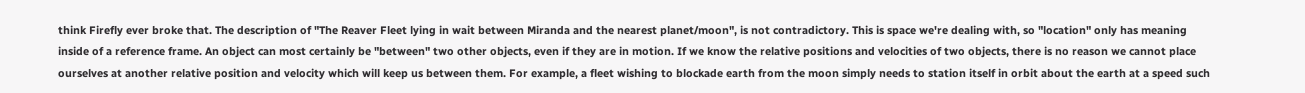think Firefly ever broke that. The description of "The Reaver Fleet lying in wait between Miranda and the nearest planet/moon", is not contradictory. This is space we're dealing with, so "location" only has meaning inside of a reference frame. An object can most certainly be "between" two other objects, even if they are in motion. If we know the relative positions and velocities of two objects, there is no reason we cannot place ourselves at another relative position and velocity which will keep us between them. For example, a fleet wishing to blockade earth from the moon simply needs to station itself in orbit about the earth at a speed such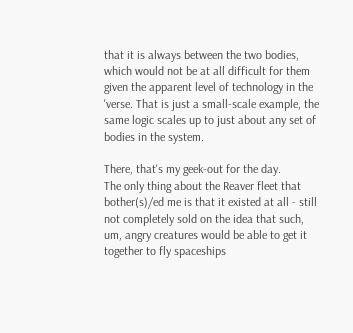that it is always between the two bodies, which would not be at all difficult for them given the apparent level of technology in the 'verse. That is just a small-scale example, the same logic scales up to just about any set of bodies in the system.

There, that's my geek-out for the day.
The only thing about the Reaver fleet that bother(s)/ed me is that it existed at all - still not completely sold on the idea that such, um, angry creatures would be able to get it together to fly spaceships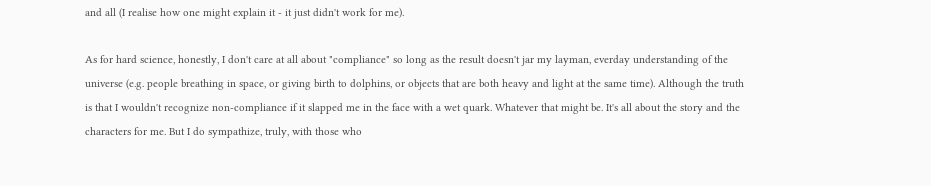and all (I realise how one might explain it - it just didn't work for me).

As for hard science, honestly, I don't care at all about "compliance" so long as the result doesn't jar my layman, everday understanding of the universe (e.g. people breathing in space, or giving birth to dolphins, or objects that are both heavy and light at the same time). Although the truth is that I wouldn't recognize non-compliance if it slapped me in the face with a wet quark. Whatever that might be. It's all about the story and the characters for me. But I do sympathize, truly, with those who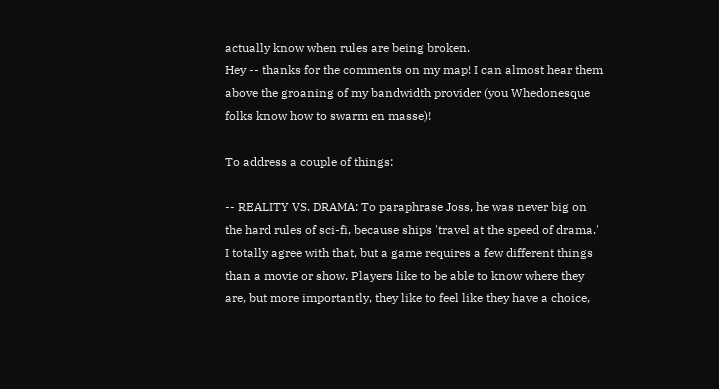actually know when rules are being broken.
Hey -- thanks for the comments on my map! I can almost hear them above the groaning of my bandwidth provider (you Whedonesque folks know how to swarm en masse)!

To address a couple of things:

-- REALITY VS. DRAMA: To paraphrase Joss, he was never big on the hard rules of sci-fi, because ships 'travel at the speed of drama.' I totally agree with that, but a game requires a few different things than a movie or show. Players like to be able to know where they are, but more importantly, they like to feel like they have a choice,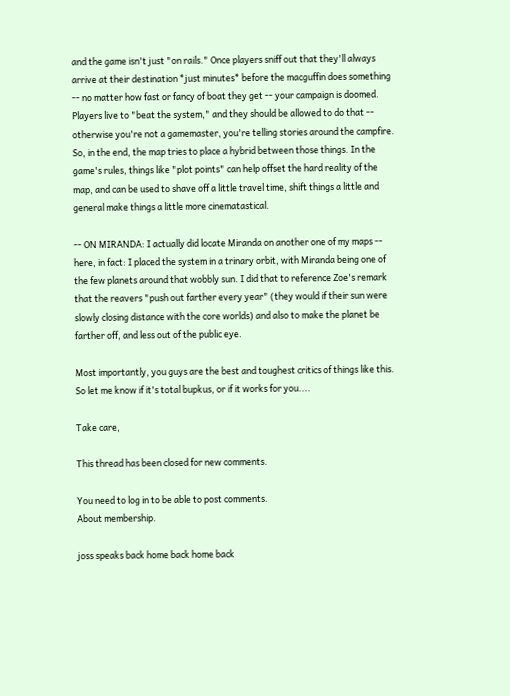and the game isn't just "on rails." Once players sniff out that they'll always arrive at their destination *just minutes* before the macguffin does something -- no matter how fast or fancy of boat they get -- your campaign is doomed. Players live to "beat the system," and they should be allowed to do that -- otherwise you're not a gamemaster, you're telling stories around the campfire. So, in the end, the map tries to place a hybrid between those things. In the game's rules, things like "plot points" can help offset the hard reality of the map, and can be used to shave off a little travel time, shift things a little and general make things a little more cinematastical.

-- ON MIRANDA: I actually did locate Miranda on another one of my maps -- here, in fact: I placed the system in a trinary orbit, with Miranda being one of the few planets around that wobbly sun. I did that to reference Zoe's remark that the reavers "push out farther every year" (they would if their sun were slowly closing distance with the core worlds) and also to make the planet be farther off, and less out of the public eye.

Most importantly, you guys are the best and toughest critics of things like this. So let me know if it's total bupkus, or if it works for you....

Take care,

This thread has been closed for new comments.

You need to log in to be able to post comments.
About membership.

joss speaks back home back home back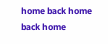home back home back home